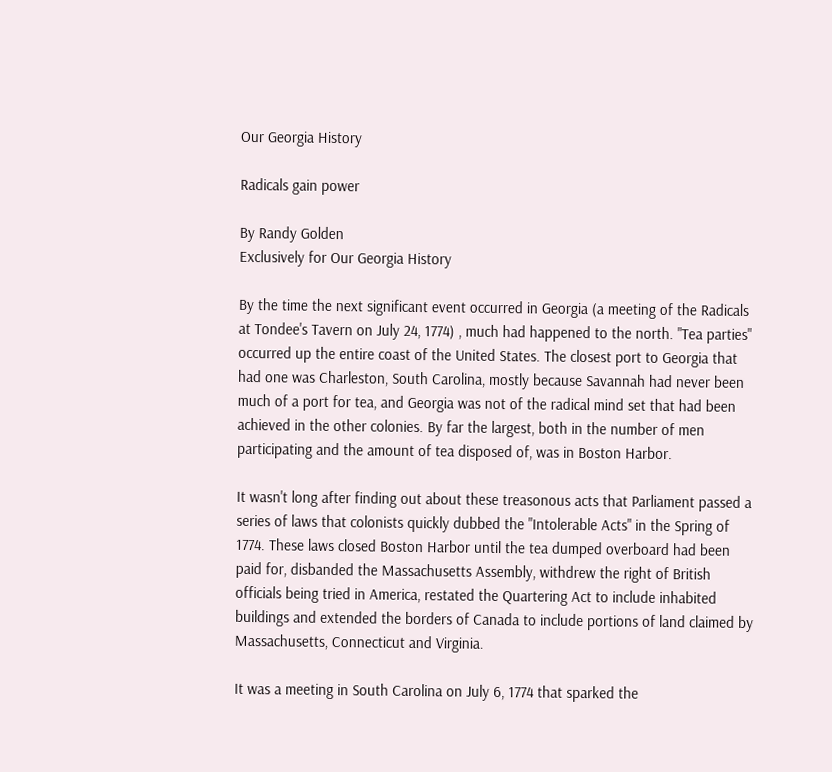Our Georgia History

Radicals gain power

By Randy Golden
Exclusively for Our Georgia History

By the time the next significant event occurred in Georgia (a meeting of the Radicals at Tondee's Tavern on July 24, 1774) , much had happened to the north. "Tea parties" occurred up the entire coast of the United States. The closest port to Georgia that had one was Charleston, South Carolina, mostly because Savannah had never been much of a port for tea, and Georgia was not of the radical mind set that had been achieved in the other colonies. By far the largest, both in the number of men participating and the amount of tea disposed of, was in Boston Harbor.

It wasn't long after finding out about these treasonous acts that Parliament passed a series of laws that colonists quickly dubbed the "Intolerable Acts" in the Spring of 1774. These laws closed Boston Harbor until the tea dumped overboard had been paid for, disbanded the Massachusetts Assembly, withdrew the right of British officials being tried in America, restated the Quartering Act to include inhabited buildings and extended the borders of Canada to include portions of land claimed by Massachusetts, Connecticut and Virginia.

It was a meeting in South Carolina on July 6, 1774 that sparked the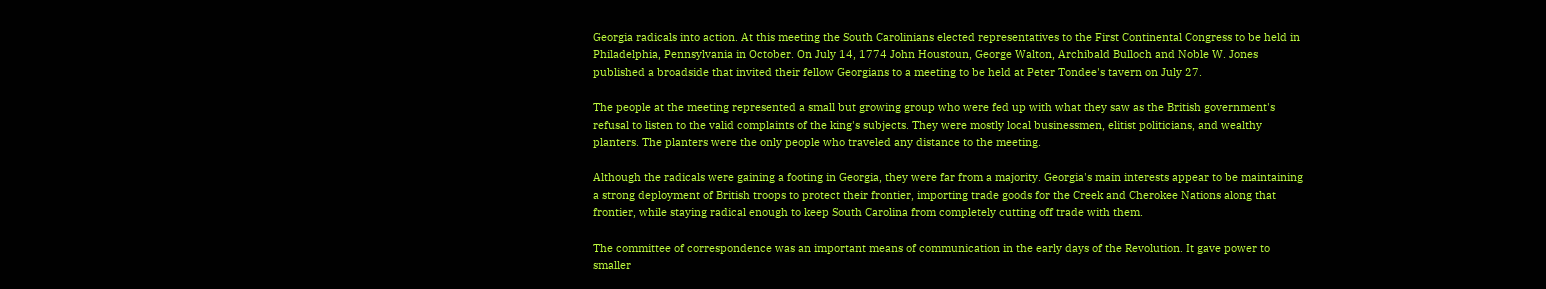Georgia radicals into action. At this meeting the South Carolinians elected representatives to the First Continental Congress to be held in Philadelphia, Pennsylvania in October. On July 14, 1774 John Houstoun, George Walton, Archibald Bulloch and Noble W. Jones published a broadside that invited their fellow Georgians to a meeting to be held at Peter Tondee's tavern on July 27.

The people at the meeting represented a small but growing group who were fed up with what they saw as the British government's refusal to listen to the valid complaints of the king's subjects. They were mostly local businessmen, elitist politicians, and wealthy planters. The planters were the only people who traveled any distance to the meeting.

Although the radicals were gaining a footing in Georgia, they were far from a majority. Georgia's main interests appear to be maintaining a strong deployment of British troops to protect their frontier, importing trade goods for the Creek and Cherokee Nations along that frontier, while staying radical enough to keep South Carolina from completely cutting off trade with them.

The committee of correspondence was an important means of communication in the early days of the Revolution. It gave power to smaller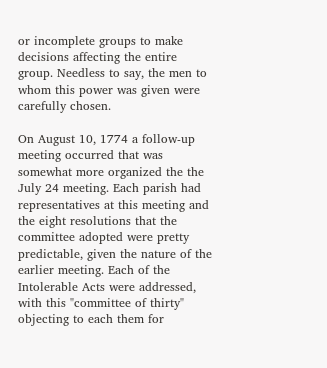or incomplete groups to make decisions affecting the entire group. Needless to say, the men to whom this power was given were carefully chosen.

On August 10, 1774 a follow-up meeting occurred that was somewhat more organized the the July 24 meeting. Each parish had representatives at this meeting and the eight resolutions that the committee adopted were pretty predictable, given the nature of the earlier meeting. Each of the Intolerable Acts were addressed, with this "committee of thirty" objecting to each them for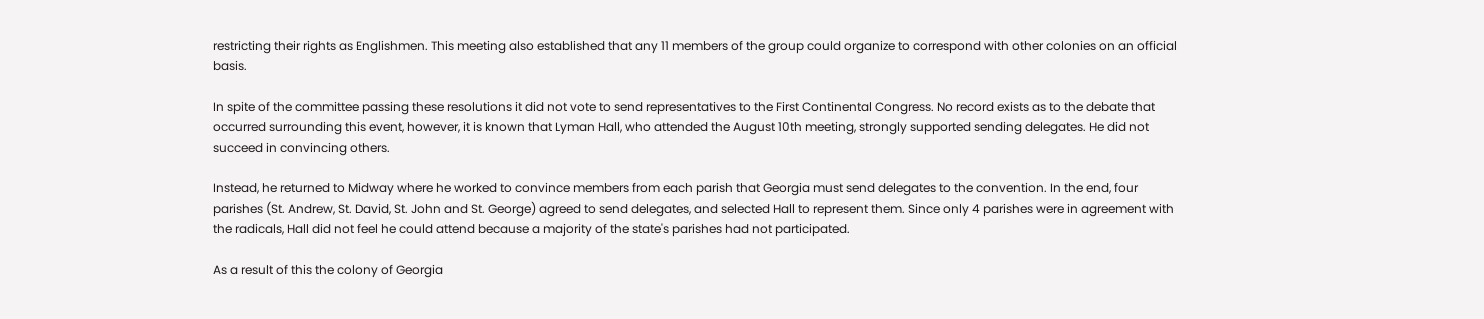restricting their rights as Englishmen. This meeting also established that any 11 members of the group could organize to correspond with other colonies on an official basis.

In spite of the committee passing these resolutions it did not vote to send representatives to the First Continental Congress. No record exists as to the debate that occurred surrounding this event, however, it is known that Lyman Hall, who attended the August 10th meeting, strongly supported sending delegates. He did not succeed in convincing others.

Instead, he returned to Midway where he worked to convince members from each parish that Georgia must send delegates to the convention. In the end, four parishes (St. Andrew, St. David, St. John and St. George) agreed to send delegates, and selected Hall to represent them. Since only 4 parishes were in agreement with the radicals, Hall did not feel he could attend because a majority of the state's parishes had not participated.

As a result of this the colony of Georgia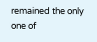remained the only one of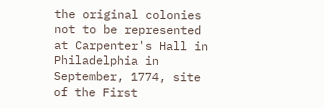the original colonies not to be represented at Carpenter's Hall in Philadelphia in September, 1774, site of the First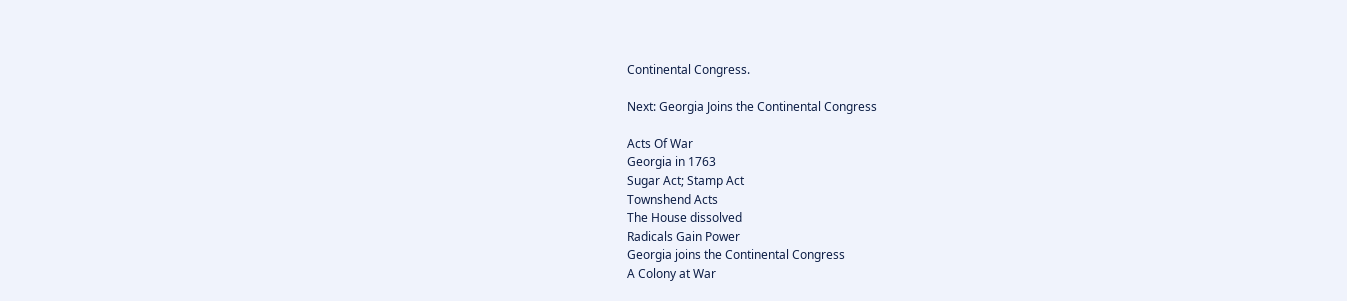Continental Congress.

Next: Georgia Joins the Continental Congress

Acts Of War
Georgia in 1763
Sugar Act; Stamp Act
Townshend Acts
The House dissolved
Radicals Gain Power
Georgia joins the Continental Congress
A Colony at War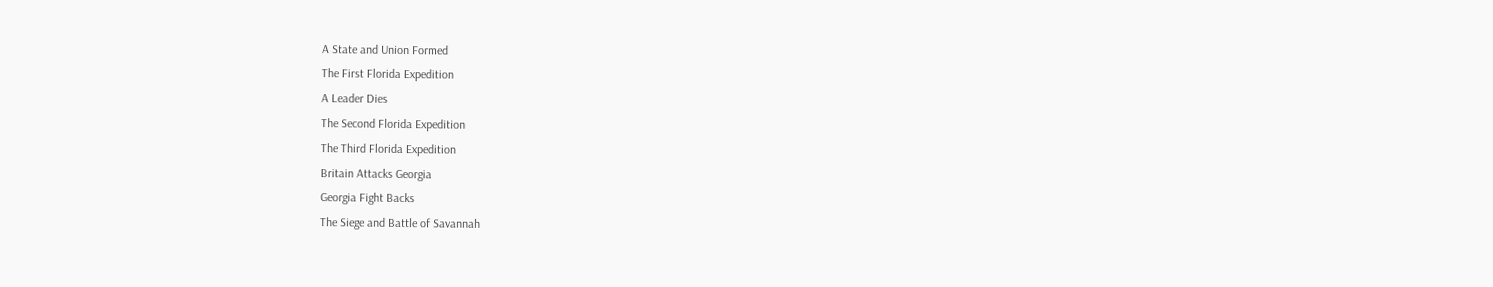A State and Union Formed
The First Florida Expedition
A Leader Dies
The Second Florida Expedition
The Third Florida Expedition
Britain Attacks Georgia
Georgia Fight Backs
The Siege and Battle of Savannah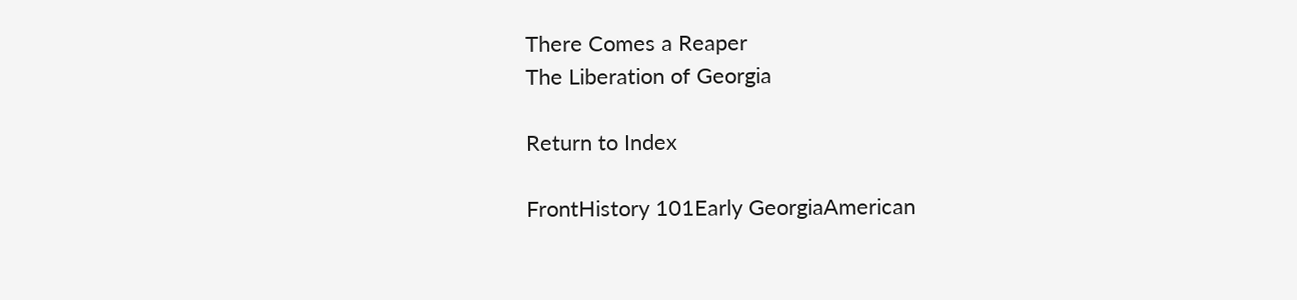There Comes a Reaper
The Liberation of Georgia

Return to Index

FrontHistory 101Early GeorgiaAmerican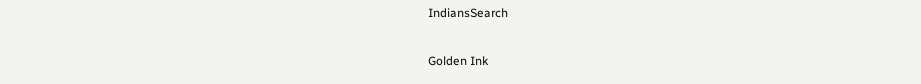IndiansSearch

Golden Ink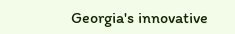Georgia's innovative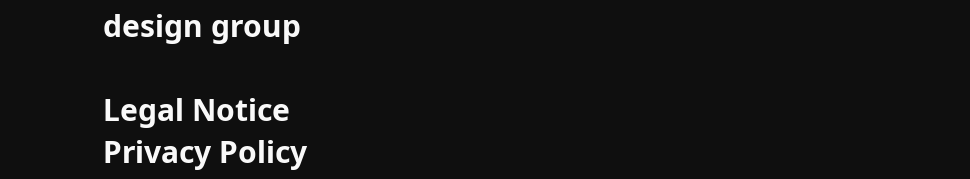design group

Legal Notice
Privacy Policy